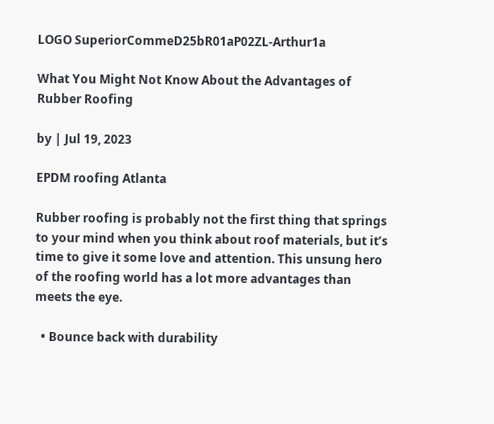LOGO SuperiorCommeD25bR01aP02ZL-Arthur1a

What You Might Not Know About the Advantages of Rubber Roofing

by | Jul 19, 2023

EPDM roofing Atlanta

Rubber roofing is probably not the first thing that springs to your mind when you think about roof materials, but it’s time to give it some love and attention. This unsung hero of the roofing world has a lot more advantages than meets the eye.

  • Bounce back with durability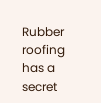Rubber roofing has a secret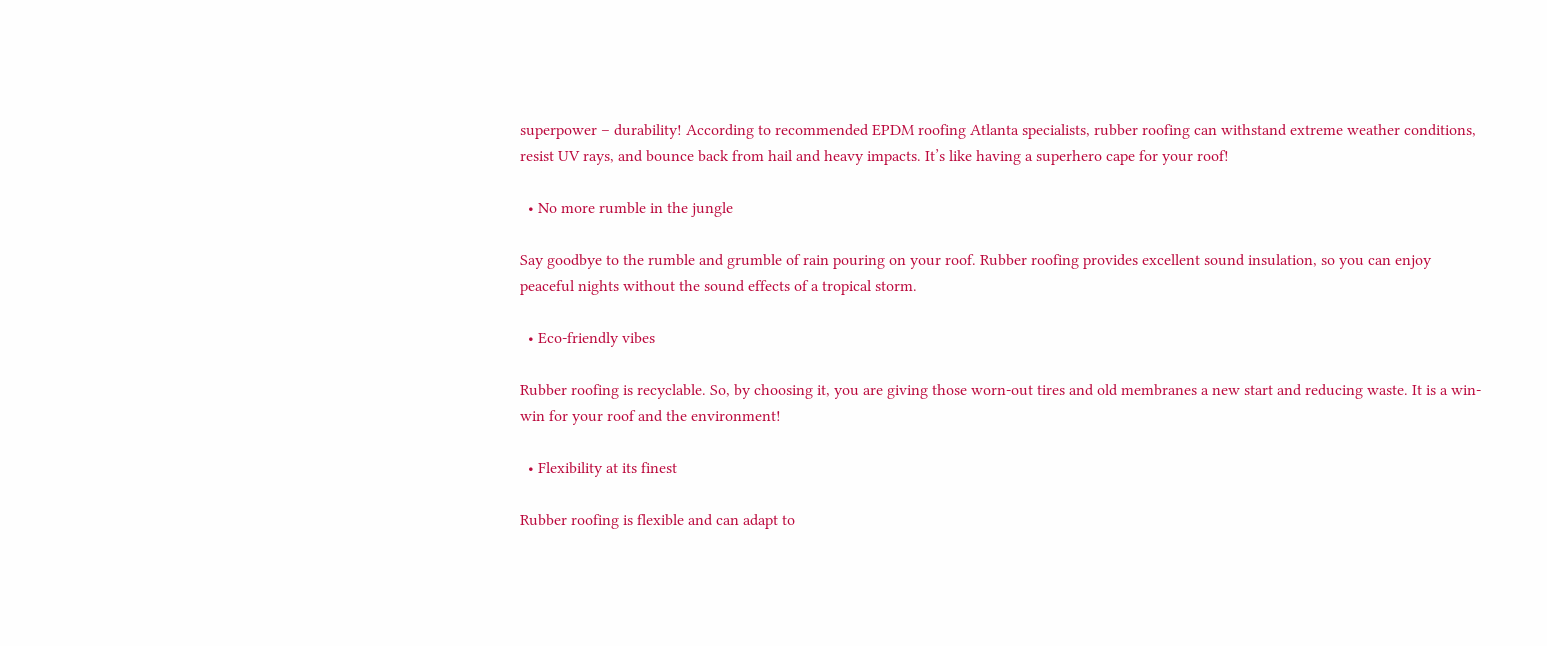superpower – durability! According to recommended EPDM roofing Atlanta specialists, rubber roofing can withstand extreme weather conditions, resist UV rays, and bounce back from hail and heavy impacts. It’s like having a superhero cape for your roof!

  • No more rumble in the jungle

Say goodbye to the rumble and grumble of rain pouring on your roof. Rubber roofing provides excellent sound insulation, so you can enjoy peaceful nights without the sound effects of a tropical storm.

  • Eco-friendly vibes

Rubber roofing is recyclable. So, by choosing it, you are giving those worn-out tires and old membranes a new start and reducing waste. It is a win-win for your roof and the environment!

  • Flexibility at its finest

Rubber roofing is flexible and can adapt to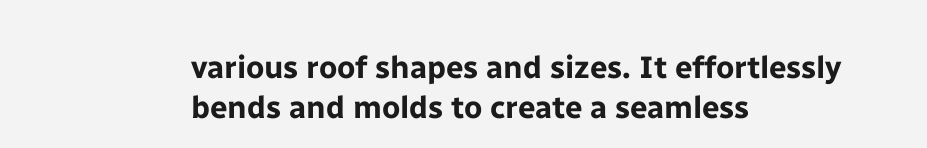various roof shapes and sizes. It effortlessly bends and molds to create a seamless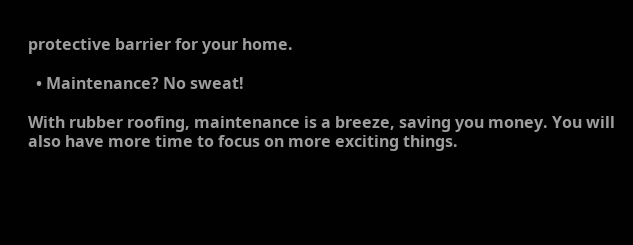protective barrier for your home.

  • Maintenance? No sweat!

With rubber roofing, maintenance is a breeze, saving you money. You will also have more time to focus on more exciting things.